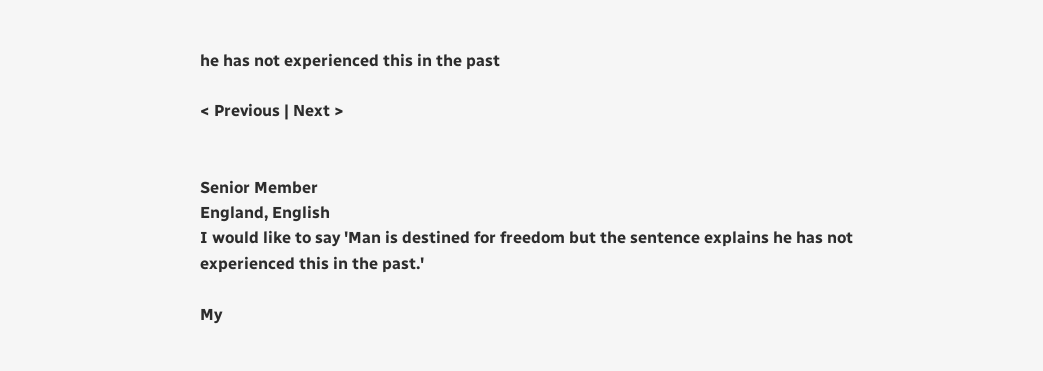he has not experienced this in the past

< Previous | Next >


Senior Member
England, English
I would like to say 'Man is destined for freedom but the sentence explains he has not experienced this in the past.'

My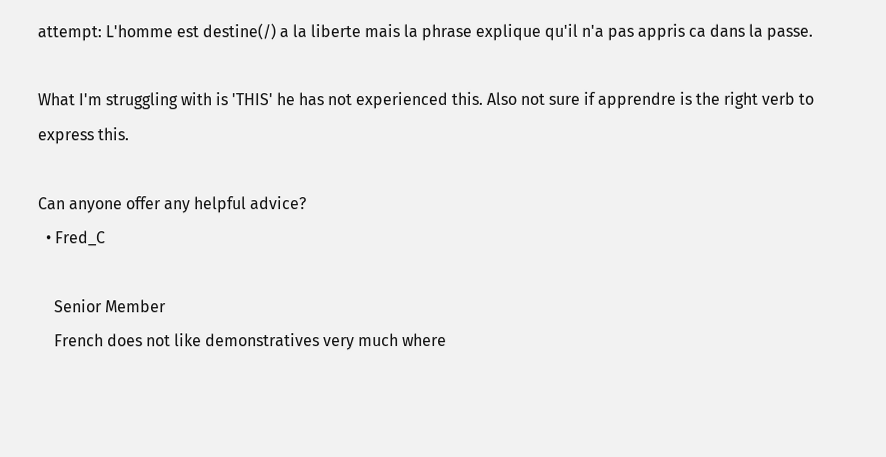attempt: L'homme est destine(/) a la liberte mais la phrase explique qu'il n'a pas appris ca dans la passe.

What I'm struggling with is 'THIS' he has not experienced this. Also not sure if apprendre is the right verb to express this.

Can anyone offer any helpful advice?
  • Fred_C

    Senior Member
    French does not like demonstratives very much where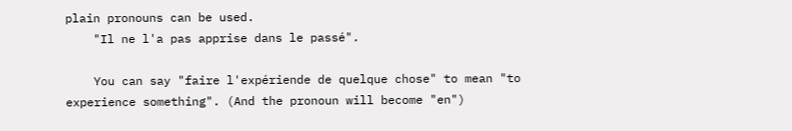plain pronouns can be used.
    "Il ne l'a pas apprise dans le passé".

    You can say "faire l'expériende de quelque chose" to mean "to experience something". (And the pronoun will become "en")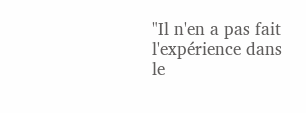"Il n'en a pas fait l'expérience dans le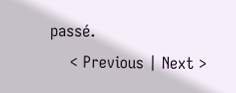passé.
    < Previous | Next >